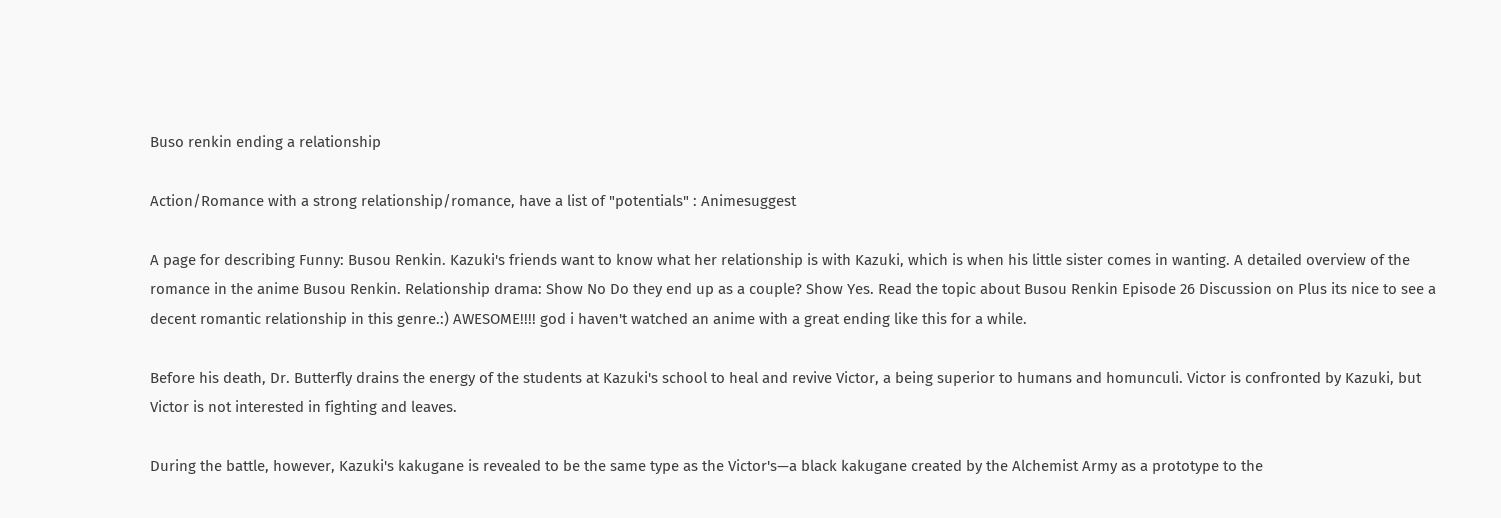Buso renkin ending a relationship

Action/Romance with a strong relationship/romance, have a list of "potentials" : Animesuggest

A page for describing Funny: Busou Renkin. Kazuki's friends want to know what her relationship is with Kazuki, which is when his little sister comes in wanting. A detailed overview of the romance in the anime Busou Renkin. Relationship drama: Show No Do they end up as a couple? Show Yes. Read the topic about Busou Renkin Episode 26 Discussion on Plus its nice to see a decent romantic relationship in this genre.:) AWESOME!!!! god i haven't watched an anime with a great ending like this for a while.

Before his death, Dr. Butterfly drains the energy of the students at Kazuki's school to heal and revive Victor, a being superior to humans and homunculi. Victor is confronted by Kazuki, but Victor is not interested in fighting and leaves.

During the battle, however, Kazuki's kakugane is revealed to be the same type as the Victor's—a black kakugane created by the Alchemist Army as a prototype to the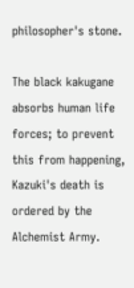philosopher's stone.

The black kakugane absorbs human life forces; to prevent this from happening, Kazuki's death is ordered by the Alchemist Army.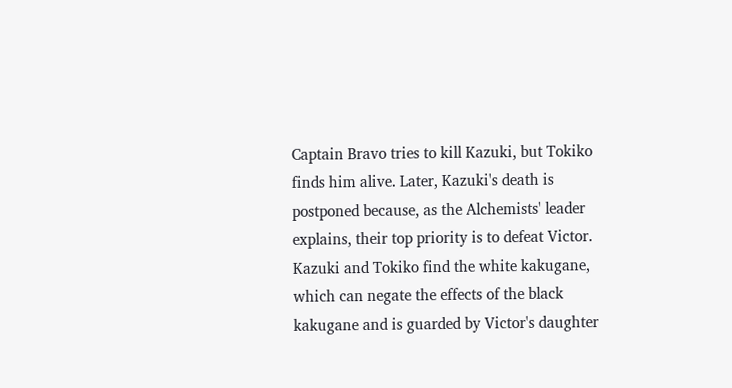Captain Bravo tries to kill Kazuki, but Tokiko finds him alive. Later, Kazuki's death is postponed because, as the Alchemists' leader explains, their top priority is to defeat Victor. Kazuki and Tokiko find the white kakugane, which can negate the effects of the black kakugane and is guarded by Victor's daughter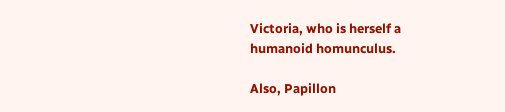Victoria, who is herself a humanoid homunculus.

Also, Papillon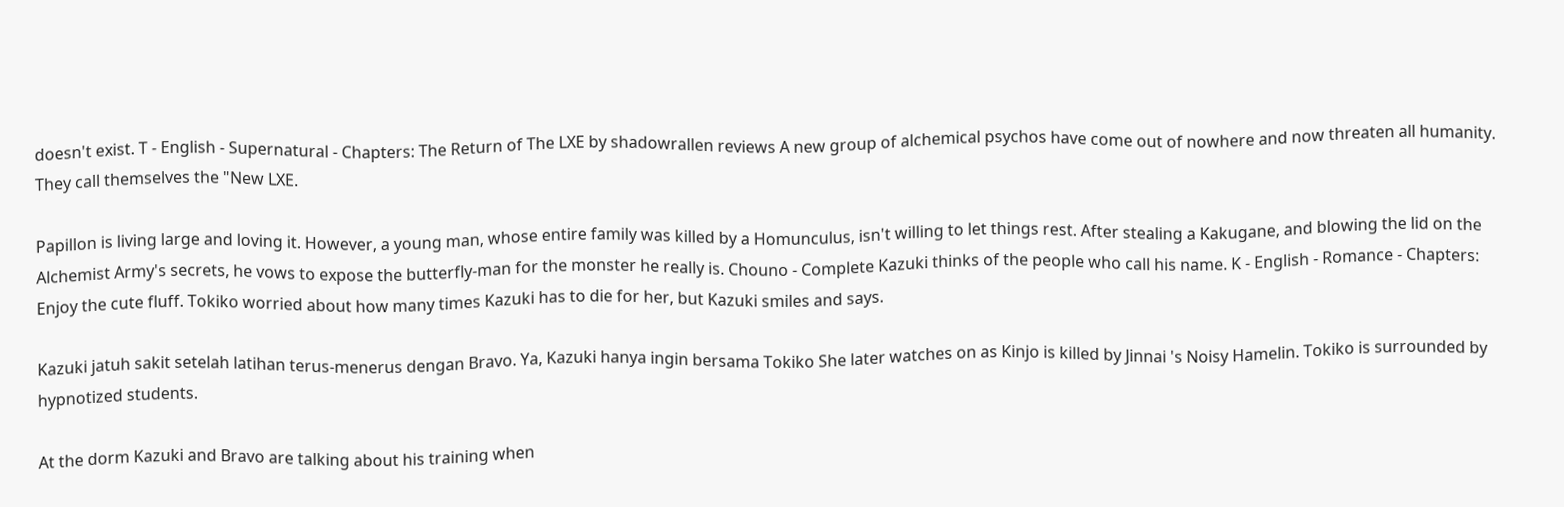doesn't exist. T - English - Supernatural - Chapters: The Return of The LXE by shadowrallen reviews A new group of alchemical psychos have come out of nowhere and now threaten all humanity. They call themselves the "New LXE.

Papillon is living large and loving it. However, a young man, whose entire family was killed by a Homunculus, isn't willing to let things rest. After stealing a Kakugane, and blowing the lid on the Alchemist Army's secrets, he vows to expose the butterfly-man for the monster he really is. Chouno - Complete Kazuki thinks of the people who call his name. K - English - Romance - Chapters: Enjoy the cute fluff. Tokiko worried about how many times Kazuki has to die for her, but Kazuki smiles and says.

Kazuki jatuh sakit setelah latihan terus-menerus dengan Bravo. Ya, Kazuki hanya ingin bersama Tokiko She later watches on as Kinjo is killed by Jinnai 's Noisy Hamelin. Tokiko is surrounded by hypnotized students.

At the dorm Kazuki and Bravo are talking about his training when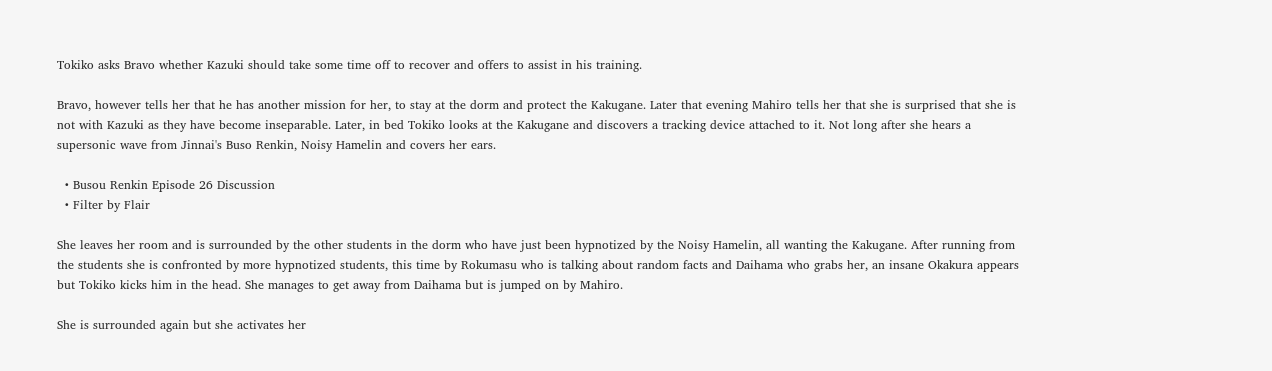Tokiko asks Bravo whether Kazuki should take some time off to recover and offers to assist in his training.

Bravo, however tells her that he has another mission for her, to stay at the dorm and protect the Kakugane. Later that evening Mahiro tells her that she is surprised that she is not with Kazuki as they have become inseparable. Later, in bed Tokiko looks at the Kakugane and discovers a tracking device attached to it. Not long after she hears a supersonic wave from Jinnai's Buso Renkin, Noisy Hamelin and covers her ears.

  • Busou Renkin Episode 26 Discussion
  • Filter by Flair

She leaves her room and is surrounded by the other students in the dorm who have just been hypnotized by the Noisy Hamelin, all wanting the Kakugane. After running from the students she is confronted by more hypnotized students, this time by Rokumasu who is talking about random facts and Daihama who grabs her, an insane Okakura appears but Tokiko kicks him in the head. She manages to get away from Daihama but is jumped on by Mahiro.

She is surrounded again but she activates her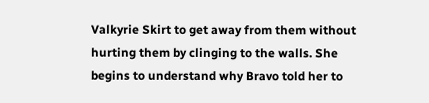Valkyrie Skirt to get away from them without hurting them by clinging to the walls. She begins to understand why Bravo told her to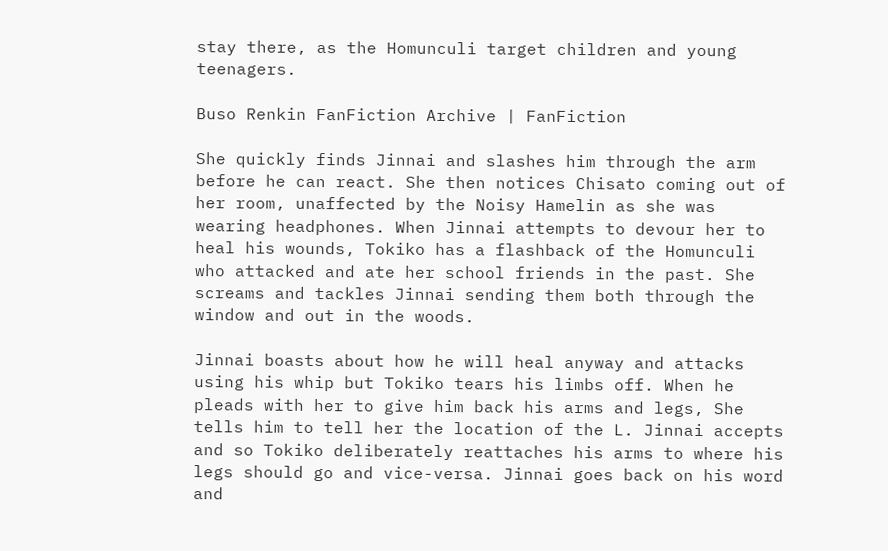stay there, as the Homunculi target children and young teenagers.

Buso Renkin FanFiction Archive | FanFiction

She quickly finds Jinnai and slashes him through the arm before he can react. She then notices Chisato coming out of her room, unaffected by the Noisy Hamelin as she was wearing headphones. When Jinnai attempts to devour her to heal his wounds, Tokiko has a flashback of the Homunculi who attacked and ate her school friends in the past. She screams and tackles Jinnai sending them both through the window and out in the woods.

Jinnai boasts about how he will heal anyway and attacks using his whip but Tokiko tears his limbs off. When he pleads with her to give him back his arms and legs, She tells him to tell her the location of the L. Jinnai accepts and so Tokiko deliberately reattaches his arms to where his legs should go and vice-versa. Jinnai goes back on his word and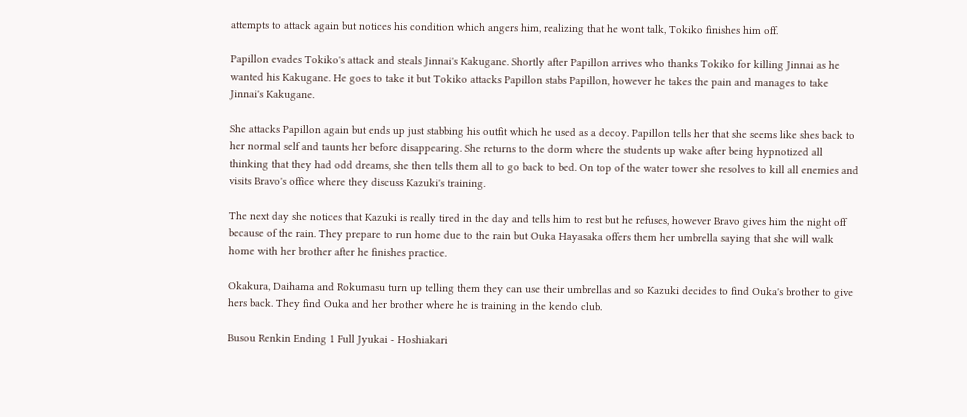attempts to attack again but notices his condition which angers him, realizing that he wont talk, Tokiko finishes him off.

Papillon evades Tokiko's attack and steals Jinnai's Kakugane. Shortly after Papillon arrives who thanks Tokiko for killing Jinnai as he wanted his Kakugane. He goes to take it but Tokiko attacks Papillon stabs Papillon, however he takes the pain and manages to take Jinnai's Kakugane.

She attacks Papillon again but ends up just stabbing his outfit which he used as a decoy. Papillon tells her that she seems like shes back to her normal self and taunts her before disappearing. She returns to the dorm where the students up wake after being hypnotized all thinking that they had odd dreams, she then tells them all to go back to bed. On top of the water tower she resolves to kill all enemies and visits Bravo's office where they discuss Kazuki's training.

The next day she notices that Kazuki is really tired in the day and tells him to rest but he refuses, however Bravo gives him the night off because of the rain. They prepare to run home due to the rain but Ouka Hayasaka offers them her umbrella saying that she will walk home with her brother after he finishes practice.

Okakura, Daihama and Rokumasu turn up telling them they can use their umbrellas and so Kazuki decides to find Ouka's brother to give hers back. They find Ouka and her brother where he is training in the kendo club.

Busou Renkin Ending 1 Full Jyukai - Hoshiakari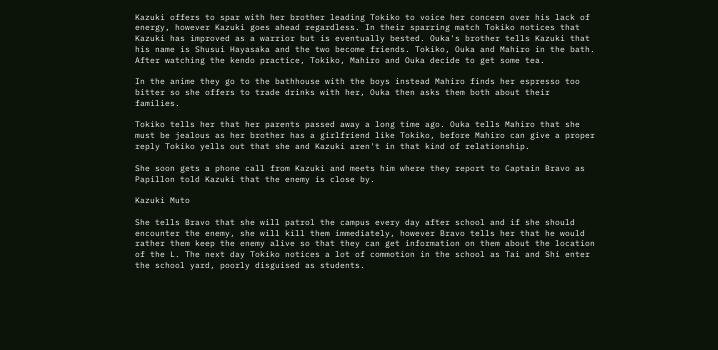Kazuki offers to spar with her brother leading Tokiko to voice her concern over his lack of energy, however Kazuki goes ahead regardless. In their sparring match Tokiko notices that Kazuki has improved as a warrior but is eventually bested. Ouka's brother tells Kazuki that his name is Shusui Hayasaka and the two become friends. Tokiko, Ouka and Mahiro in the bath. After watching the kendo practice, Tokiko, Mahiro and Ouka decide to get some tea.

In the anime they go to the bathhouse with the boys instead Mahiro finds her espresso too bitter so she offers to trade drinks with her, Ouka then asks them both about their families.

Tokiko tells her that her parents passed away a long time ago. Ouka tells Mahiro that she must be jealous as her brother has a girlfriend like Tokiko, before Mahiro can give a proper reply Tokiko yells out that she and Kazuki aren't in that kind of relationship.

She soon gets a phone call from Kazuki and meets him where they report to Captain Bravo as Papillon told Kazuki that the enemy is close by.

Kazuki Muto

She tells Bravo that she will patrol the campus every day after school and if she should encounter the enemy, she will kill them immediately, however Bravo tells her that he would rather them keep the enemy alive so that they can get information on them about the location of the L. The next day Tokiko notices a lot of commotion in the school as Tai and Shi enter the school yard, poorly disguised as students.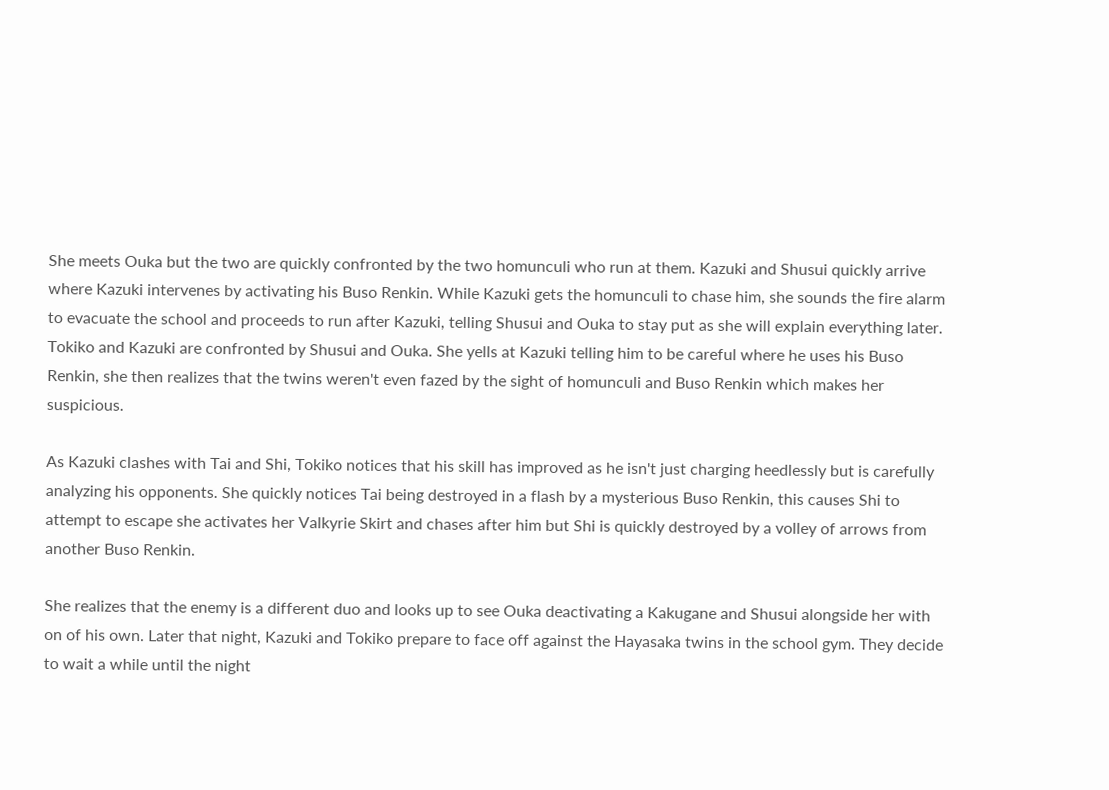She meets Ouka but the two are quickly confronted by the two homunculi who run at them. Kazuki and Shusui quickly arrive where Kazuki intervenes by activating his Buso Renkin. While Kazuki gets the homunculi to chase him, she sounds the fire alarm to evacuate the school and proceeds to run after Kazuki, telling Shusui and Ouka to stay put as she will explain everything later. Tokiko and Kazuki are confronted by Shusui and Ouka. She yells at Kazuki telling him to be careful where he uses his Buso Renkin, she then realizes that the twins weren't even fazed by the sight of homunculi and Buso Renkin which makes her suspicious.

As Kazuki clashes with Tai and Shi, Tokiko notices that his skill has improved as he isn't just charging heedlessly but is carefully analyzing his opponents. She quickly notices Tai being destroyed in a flash by a mysterious Buso Renkin, this causes Shi to attempt to escape she activates her Valkyrie Skirt and chases after him but Shi is quickly destroyed by a volley of arrows from another Buso Renkin.

She realizes that the enemy is a different duo and looks up to see Ouka deactivating a Kakugane and Shusui alongside her with on of his own. Later that night, Kazuki and Tokiko prepare to face off against the Hayasaka twins in the school gym. They decide to wait a while until the night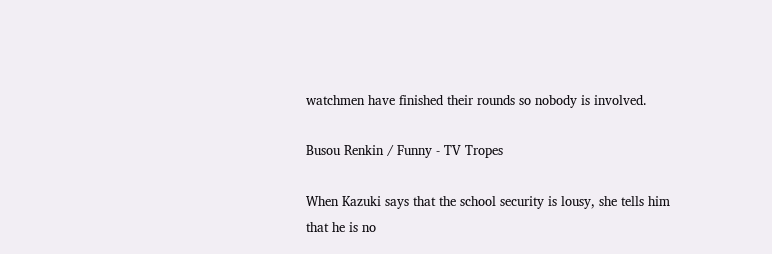watchmen have finished their rounds so nobody is involved.

Busou Renkin / Funny - TV Tropes

When Kazuki says that the school security is lousy, she tells him that he is no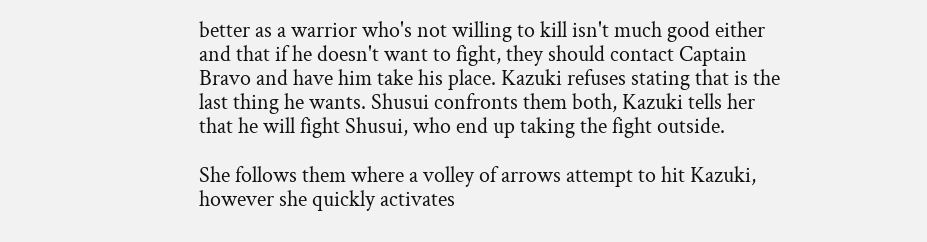better as a warrior who's not willing to kill isn't much good either and that if he doesn't want to fight, they should contact Captain Bravo and have him take his place. Kazuki refuses stating that is the last thing he wants. Shusui confronts them both, Kazuki tells her that he will fight Shusui, who end up taking the fight outside.

She follows them where a volley of arrows attempt to hit Kazuki, however she quickly activates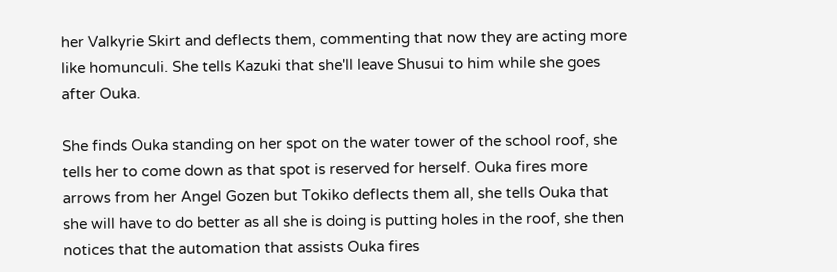her Valkyrie Skirt and deflects them, commenting that now they are acting more like homunculi. She tells Kazuki that she'll leave Shusui to him while she goes after Ouka.

She finds Ouka standing on her spot on the water tower of the school roof, she tells her to come down as that spot is reserved for herself. Ouka fires more arrows from her Angel Gozen but Tokiko deflects them all, she tells Ouka that she will have to do better as all she is doing is putting holes in the roof, she then notices that the automation that assists Ouka fires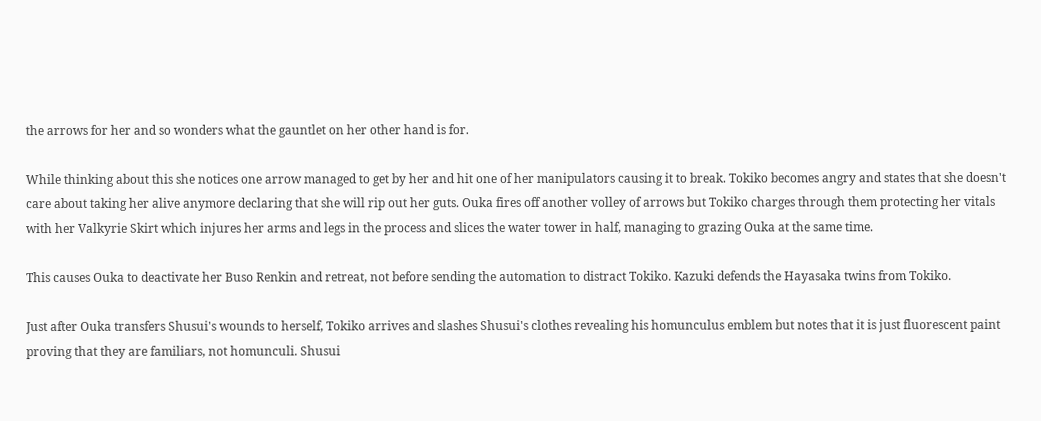the arrows for her and so wonders what the gauntlet on her other hand is for.

While thinking about this she notices one arrow managed to get by her and hit one of her manipulators causing it to break. Tokiko becomes angry and states that she doesn't care about taking her alive anymore declaring that she will rip out her guts. Ouka fires off another volley of arrows but Tokiko charges through them protecting her vitals with her Valkyrie Skirt which injures her arms and legs in the process and slices the water tower in half, managing to grazing Ouka at the same time.

This causes Ouka to deactivate her Buso Renkin and retreat, not before sending the automation to distract Tokiko. Kazuki defends the Hayasaka twins from Tokiko.

Just after Ouka transfers Shusui's wounds to herself, Tokiko arrives and slashes Shusui's clothes revealing his homunculus emblem but notes that it is just fluorescent paint proving that they are familiars, not homunculi. Shusui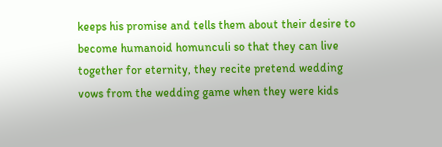keeps his promise and tells them about their desire to become humanoid homunculi so that they can live together for eternity, they recite pretend wedding vows from the wedding game when they were kids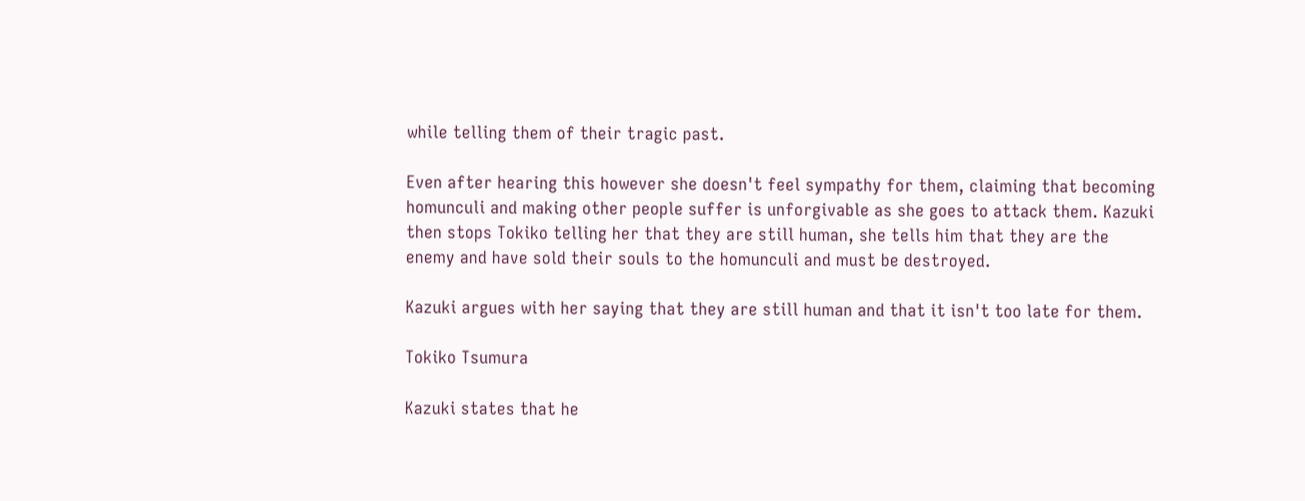while telling them of their tragic past.

Even after hearing this however she doesn't feel sympathy for them, claiming that becoming homunculi and making other people suffer is unforgivable as she goes to attack them. Kazuki then stops Tokiko telling her that they are still human, she tells him that they are the enemy and have sold their souls to the homunculi and must be destroyed.

Kazuki argues with her saying that they are still human and that it isn't too late for them.

Tokiko Tsumura

Kazuki states that he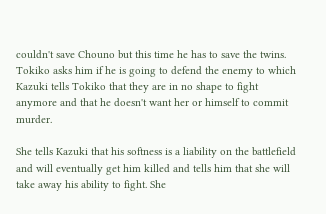couldn't save Chouno but this time he has to save the twins. Tokiko asks him if he is going to defend the enemy to which Kazuki tells Tokiko that they are in no shape to fight anymore and that he doesn't want her or himself to commit murder.

She tells Kazuki that his softness is a liability on the battlefield and will eventually get him killed and tells him that she will take away his ability to fight. She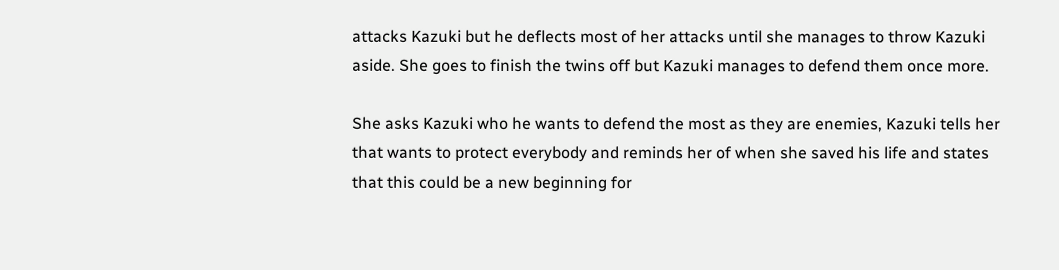attacks Kazuki but he deflects most of her attacks until she manages to throw Kazuki aside. She goes to finish the twins off but Kazuki manages to defend them once more.

She asks Kazuki who he wants to defend the most as they are enemies, Kazuki tells her that wants to protect everybody and reminds her of when she saved his life and states that this could be a new beginning for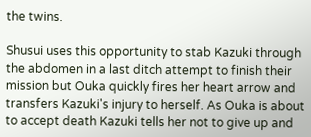the twins.

Shusui uses this opportunity to stab Kazuki through the abdomen in a last ditch attempt to finish their mission but Ouka quickly fires her heart arrow and transfers Kazuki's injury to herself. As Ouka is about to accept death Kazuki tells her not to give up and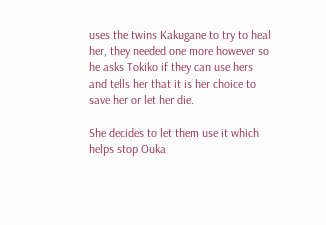uses the twins Kakugane to try to heal her, they needed one more however so he asks Tokiko if they can use hers and tells her that it is her choice to save her or let her die.

She decides to let them use it which helps stop Ouka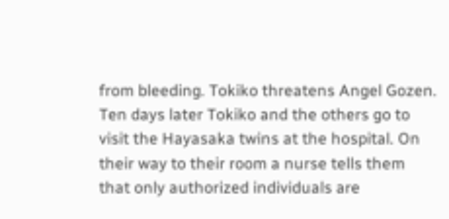from bleeding. Tokiko threatens Angel Gozen. Ten days later Tokiko and the others go to visit the Hayasaka twins at the hospital. On their way to their room a nurse tells them that only authorized individuals are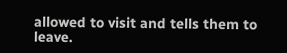allowed to visit and tells them to leave.